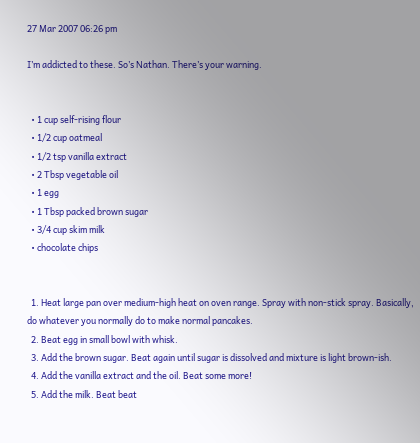27 Mar 2007 06:26 pm

I’m addicted to these. So’s Nathan. There’s your warning.


  • 1 cup self-rising flour
  • 1/2 cup oatmeal
  • 1/2 tsp vanilla extract
  • 2 Tbsp vegetable oil
  • 1 egg
  • 1 Tbsp packed brown sugar
  • 3/4 cup skim milk
  • chocolate chips


  1. Heat large pan over medium-high heat on oven range. Spray with non-stick spray. Basically, do whatever you normally do to make normal pancakes.
  2. Beat egg in small bowl with whisk.
  3. Add the brown sugar. Beat again until sugar is dissolved and mixture is light brown-ish.
  4. Add the vanilla extract and the oil. Beat some more!
  5. Add the milk. Beat beat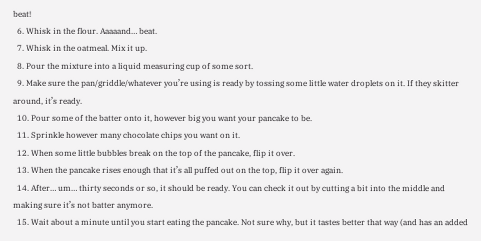beat!
  6. Whisk in the flour. Aaaaand… beat.
  7. Whisk in the oatmeal. Mix it up.
  8. Pour the mixture into a liquid measuring cup of some sort.
  9. Make sure the pan/griddle/whatever you’re using is ready by tossing some little water droplets on it. If they skitter around, it’s ready.
  10. Pour some of the batter onto it, however big you want your pancake to be.
  11. Sprinkle however many chocolate chips you want on it.
  12. When some little bubbles break on the top of the pancake, flip it over.
  13. When the pancake rises enough that it’s all puffed out on the top, flip it over again.
  14. After… um… thirty seconds or so, it should be ready. You can check it out by cutting a bit into the middle and making sure it’s not batter anymore.
  15. Wait about a minute until you start eating the pancake. Not sure why, but it tastes better that way (and has an added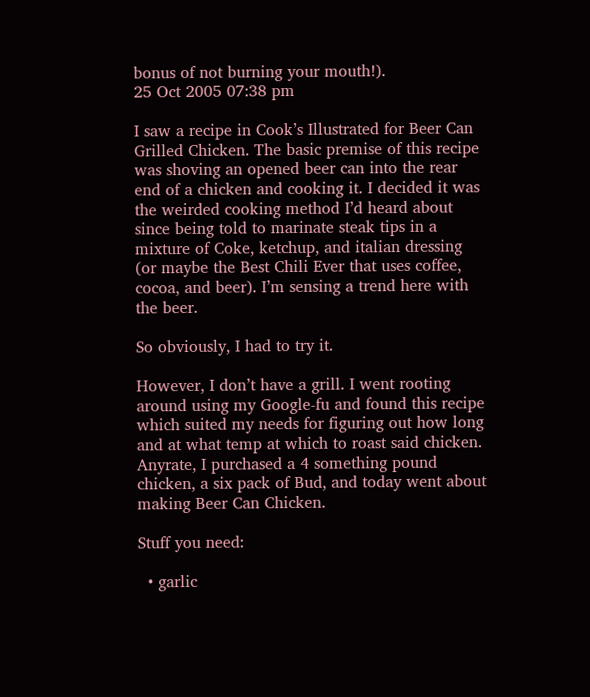bonus of not burning your mouth!).
25 Oct 2005 07:38 pm

I saw a recipe in Cook’s Illustrated for Beer Can Grilled Chicken. The basic premise of this recipe was shoving an opened beer can into the rear end of a chicken and cooking it. I decided it was the weirded cooking method I’d heard about since being told to marinate steak tips in a mixture of Coke, ketchup, and italian dressing (or maybe the Best Chili Ever that uses coffee, cocoa, and beer). I’m sensing a trend here with the beer.

So obviously, I had to try it.

However, I don’t have a grill. I went rooting around using my Google-fu and found this recipe which suited my needs for figuring out how long and at what temp at which to roast said chicken. Anyrate, I purchased a 4 something pound chicken, a six pack of Bud, and today went about making Beer Can Chicken.

Stuff you need:

  • garlic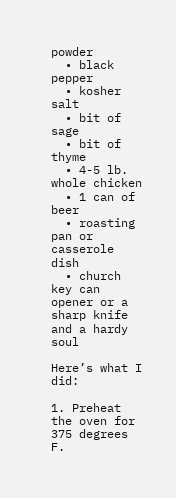powder
  • black pepper
  • kosher salt
  • bit of sage
  • bit of thyme
  • 4-5 lb. whole chicken
  • 1 can of beer
  • roasting pan or casserole dish
  • church key can opener or a sharp knife and a hardy soul

Here’s what I did:

1. Preheat the oven for 375 degrees F.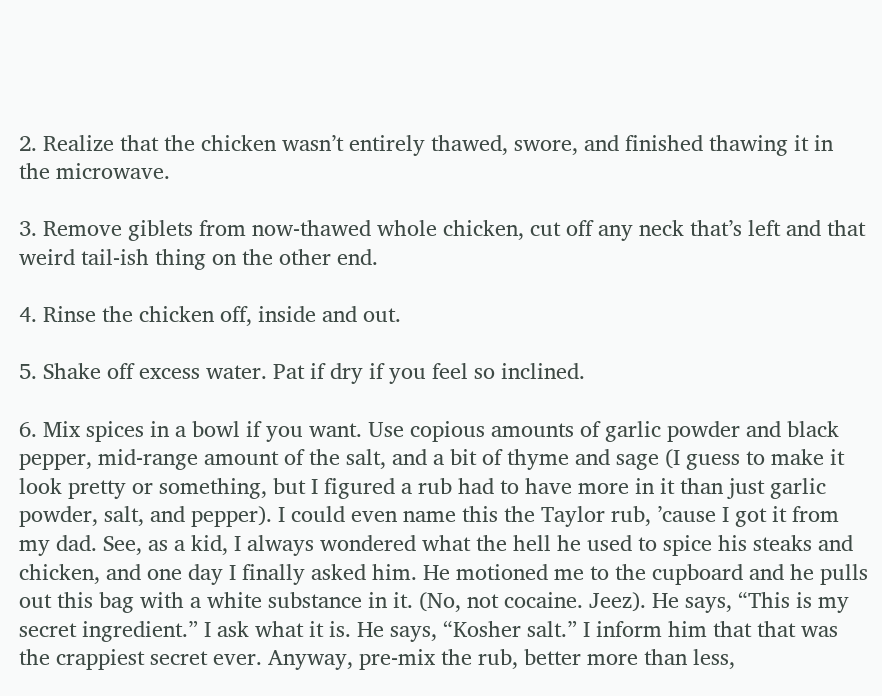2. Realize that the chicken wasn’t entirely thawed, swore, and finished thawing it in the microwave.

3. Remove giblets from now-thawed whole chicken, cut off any neck that’s left and that weird tail-ish thing on the other end.

4. Rinse the chicken off, inside and out.

5. Shake off excess water. Pat if dry if you feel so inclined.

6. Mix spices in a bowl if you want. Use copious amounts of garlic powder and black pepper, mid-range amount of the salt, and a bit of thyme and sage (I guess to make it look pretty or something, but I figured a rub had to have more in it than just garlic powder, salt, and pepper). I could even name this the Taylor rub, ’cause I got it from my dad. See, as a kid, I always wondered what the hell he used to spice his steaks and chicken, and one day I finally asked him. He motioned me to the cupboard and he pulls out this bag with a white substance in it. (No, not cocaine. Jeez). He says, “This is my secret ingredient.” I ask what it is. He says, “Kosher salt.” I inform him that that was the crappiest secret ever. Anyway, pre-mix the rub, better more than less,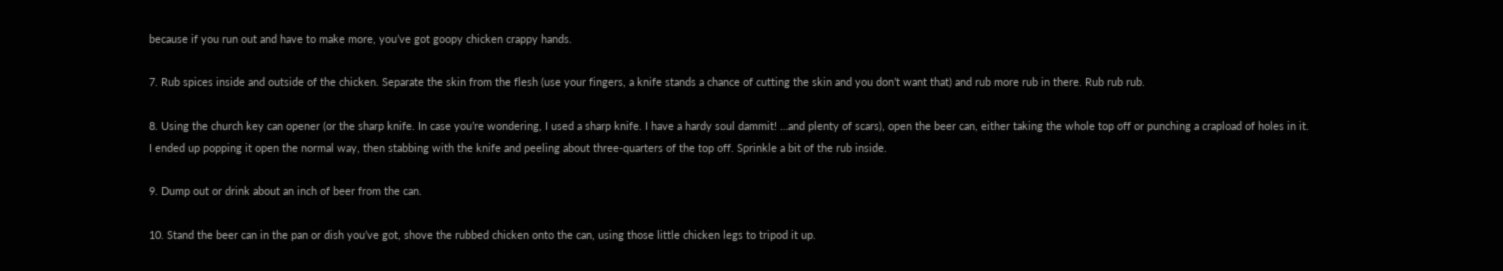because if you run out and have to make more, you’ve got goopy chicken crappy hands.

7. Rub spices inside and outside of the chicken. Separate the skin from the flesh (use your fingers, a knife stands a chance of cutting the skin and you don’t want that) and rub more rub in there. Rub rub rub.

8. Using the church key can opener (or the sharp knife. In case you’re wondering, I used a sharp knife. I have a hardy soul dammit! …and plenty of scars), open the beer can, either taking the whole top off or punching a crapload of holes in it. I ended up popping it open the normal way, then stabbing with the knife and peeling about three-quarters of the top off. Sprinkle a bit of the rub inside.

9. Dump out or drink about an inch of beer from the can.

10. Stand the beer can in the pan or dish you’ve got, shove the rubbed chicken onto the can, using those little chicken legs to tripod it up.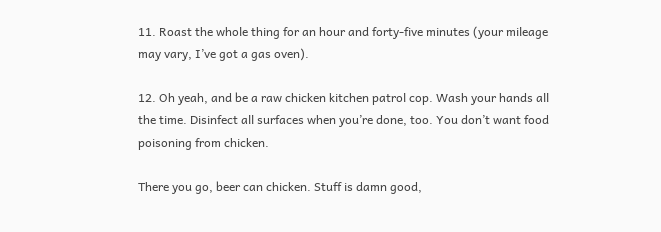11. Roast the whole thing for an hour and forty-five minutes (your mileage may vary, I’ve got a gas oven).

12. Oh yeah, and be a raw chicken kitchen patrol cop. Wash your hands all the time. Disinfect all surfaces when you’re done, too. You don’t want food poisoning from chicken.

There you go, beer can chicken. Stuff is damn good,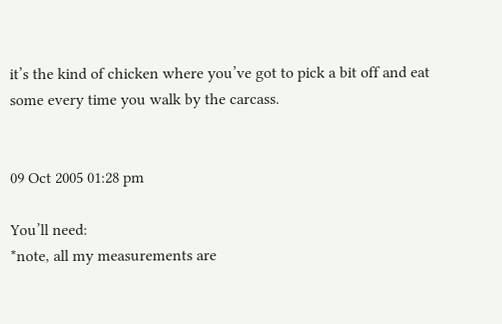it’s the kind of chicken where you’ve got to pick a bit off and eat some every time you walk by the carcass.


09 Oct 2005 01:28 pm

You’ll need:
*note, all my measurements are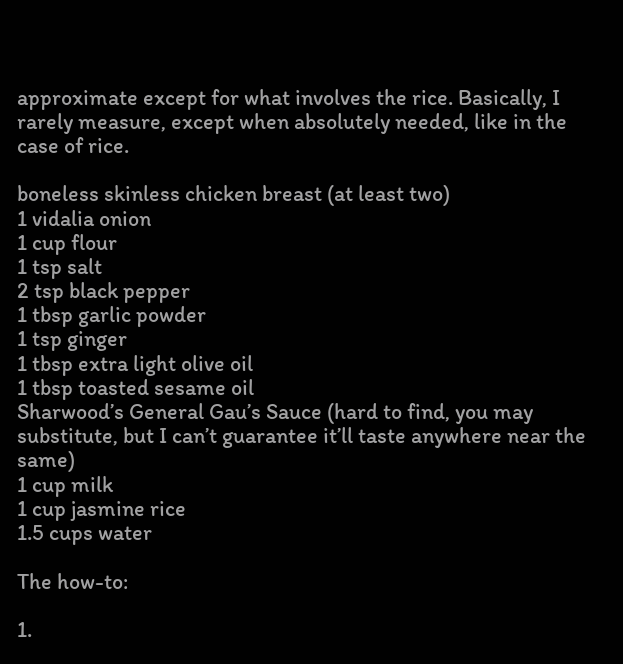approximate except for what involves the rice. Basically, I rarely measure, except when absolutely needed, like in the case of rice.

boneless skinless chicken breast (at least two)
1 vidalia onion
1 cup flour
1 tsp salt
2 tsp black pepper
1 tbsp garlic powder
1 tsp ginger
1 tbsp extra light olive oil
1 tbsp toasted sesame oil
Sharwood’s General Gau’s Sauce (hard to find, you may substitute, but I can’t guarantee it’ll taste anywhere near the same)
1 cup milk
1 cup jasmine rice
1.5 cups water

The how-to:

1.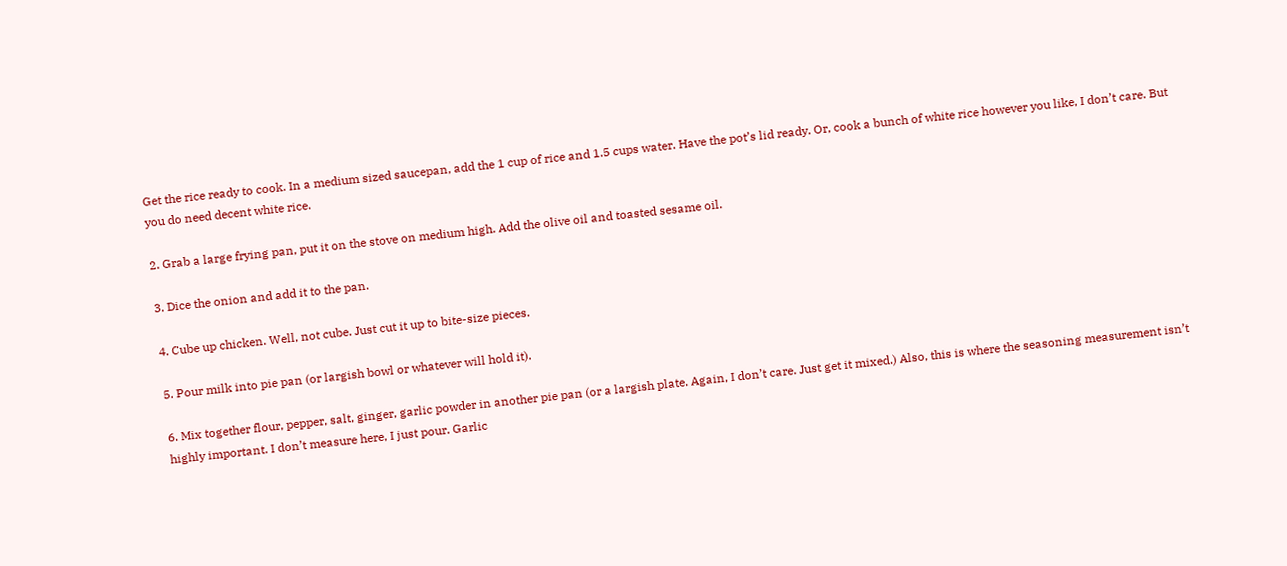Get the rice ready to cook. In a medium sized saucepan, add the 1 cup of rice and 1.5 cups water. Have the pot’s lid ready. Or, cook a bunch of white rice however you like, I don’t care. But you do need decent white rice.

2. Grab a large frying pan, put it on the stove on medium high. Add the olive oil and toasted sesame oil.

3. Dice the onion and add it to the pan.

4. Cube up chicken. Well, not cube. Just cut it up to bite-size pieces.

5. Pour milk into pie pan (or largish bowl or whatever will hold it).

6. Mix together flour, pepper, salt, ginger, garlic powder in another pie pan (or a largish plate. Again, I don’t care. Just get it mixed.) Also, this is where the seasoning measurement isn’t highly important. I don’t measure here, I just pour. Garlic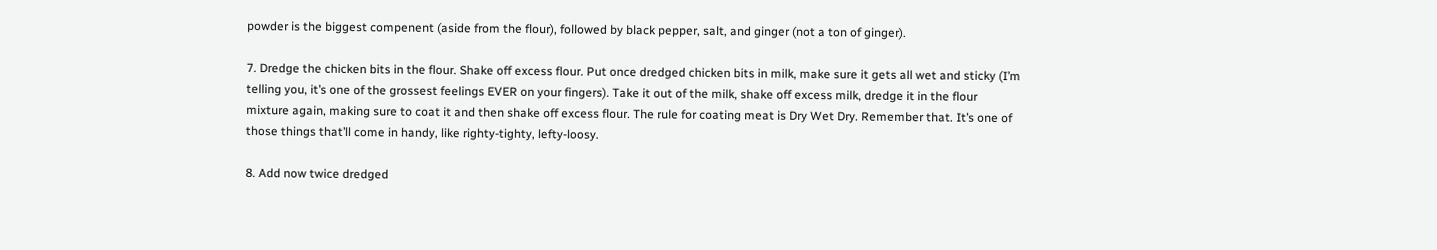powder is the biggest compenent (aside from the flour), followed by black pepper, salt, and ginger (not a ton of ginger).

7. Dredge the chicken bits in the flour. Shake off excess flour. Put once dredged chicken bits in milk, make sure it gets all wet and sticky (I’m telling you, it’s one of the grossest feelings EVER on your fingers). Take it out of the milk, shake off excess milk, dredge it in the flour mixture again, making sure to coat it and then shake off excess flour. The rule for coating meat is Dry Wet Dry. Remember that. It’s one of those things that’ll come in handy, like righty-tighty, lefty-loosy.

8. Add now twice dredged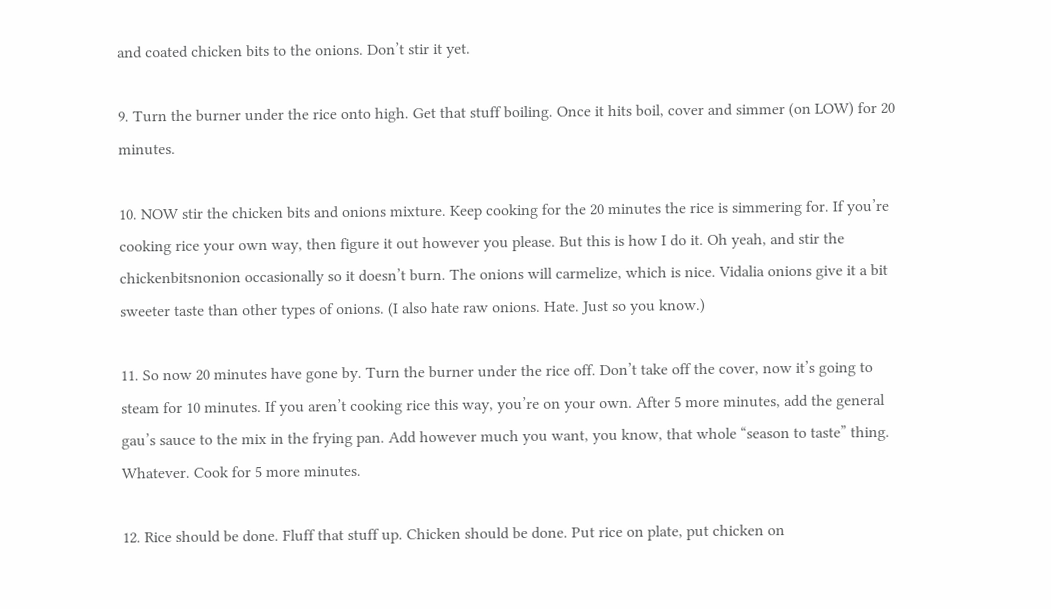and coated chicken bits to the onions. Don’t stir it yet.

9. Turn the burner under the rice onto high. Get that stuff boiling. Once it hits boil, cover and simmer (on LOW) for 20 minutes.

10. NOW stir the chicken bits and onions mixture. Keep cooking for the 20 minutes the rice is simmering for. If you’re cooking rice your own way, then figure it out however you please. But this is how I do it. Oh yeah, and stir the chickenbitsnonion occasionally so it doesn’t burn. The onions will carmelize, which is nice. Vidalia onions give it a bit sweeter taste than other types of onions. (I also hate raw onions. Hate. Just so you know.)

11. So now 20 minutes have gone by. Turn the burner under the rice off. Don’t take off the cover, now it’s going to steam for 10 minutes. If you aren’t cooking rice this way, you’re on your own. After 5 more minutes, add the general gau’s sauce to the mix in the frying pan. Add however much you want, you know, that whole “season to taste” thing. Whatever. Cook for 5 more minutes.

12. Rice should be done. Fluff that stuff up. Chicken should be done. Put rice on plate, put chicken on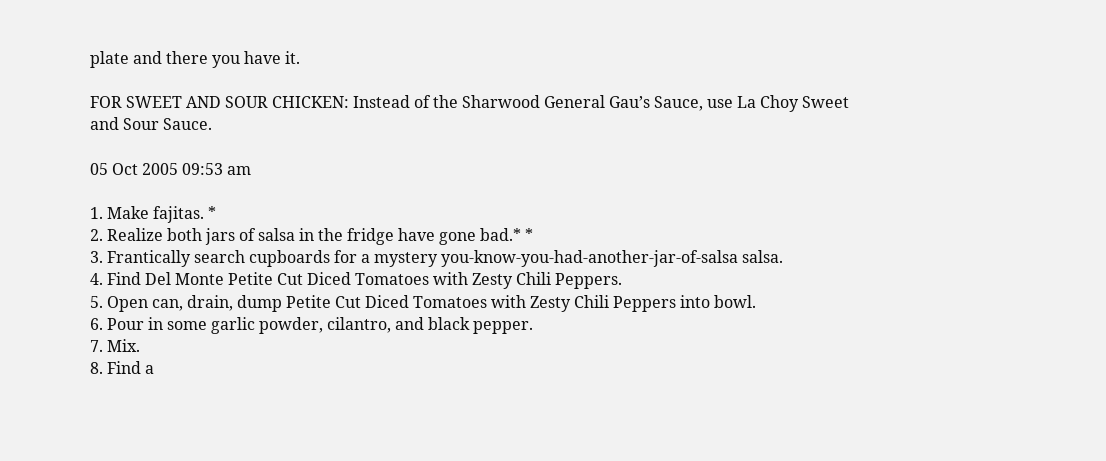plate and there you have it.

FOR SWEET AND SOUR CHICKEN: Instead of the Sharwood General Gau’s Sauce, use La Choy Sweet and Sour Sauce.

05 Oct 2005 09:53 am

1. Make fajitas. *
2. Realize both jars of salsa in the fridge have gone bad.* *
3. Frantically search cupboards for a mystery you-know-you-had-another-jar-of-salsa salsa.
4. Find Del Monte Petite Cut Diced Tomatoes with Zesty Chili Peppers.
5. Open can, drain, dump Petite Cut Diced Tomatoes with Zesty Chili Peppers into bowl.
6. Pour in some garlic powder, cilantro, and black pepper.
7. Mix.
8. Find a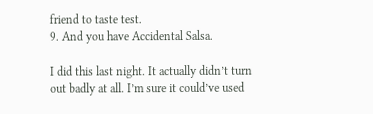friend to taste test.
9. And you have Accidental Salsa.

I did this last night. It actually didn’t turn out badly at all. I’m sure it could’ve used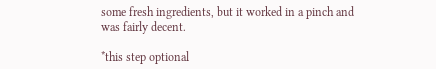some fresh ingredients, but it worked in a pinch and was fairly decent.

*this step optional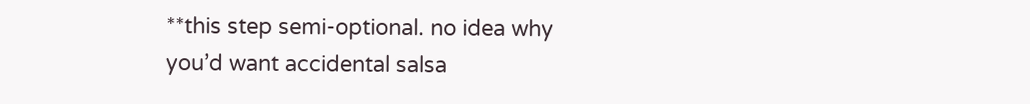**this step semi-optional. no idea why you’d want accidental salsa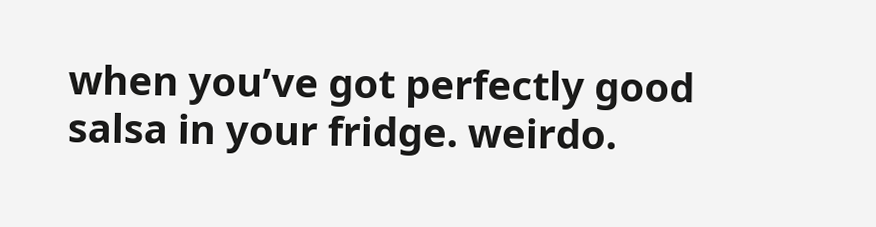when you’ve got perfectly good salsa in your fridge. weirdo.